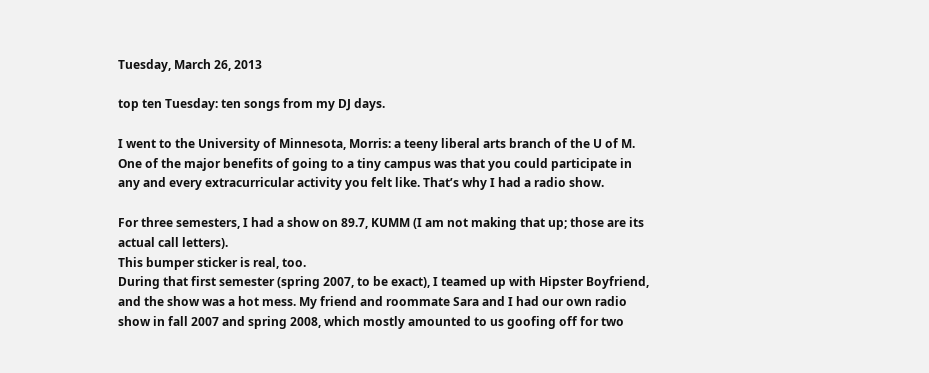Tuesday, March 26, 2013

top ten Tuesday: ten songs from my DJ days.

I went to the University of Minnesota, Morris: a teeny liberal arts branch of the U of M. One of the major benefits of going to a tiny campus was that you could participate in any and every extracurricular activity you felt like. That’s why I had a radio show.

For three semesters, I had a show on 89.7, KUMM (I am not making that up; those are its actual call letters).
This bumper sticker is real, too.
During that first semester (spring 2007, to be exact), I teamed up with Hipster Boyfriend, and the show was a hot mess. My friend and roommate Sara and I had our own radio show in fall 2007 and spring 2008, which mostly amounted to us goofing off for two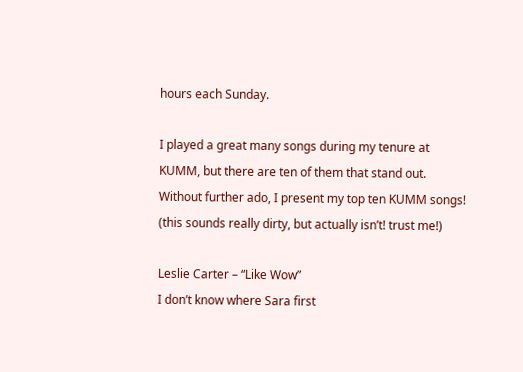hours each Sunday.

I played a great many songs during my tenure at KUMM, but there are ten of them that stand out. Without further ado, I present my top ten KUMM songs! (this sounds really dirty, but actually isn’t! trust me!)

Leslie Carter – “Like Wow”
I don’t know where Sara first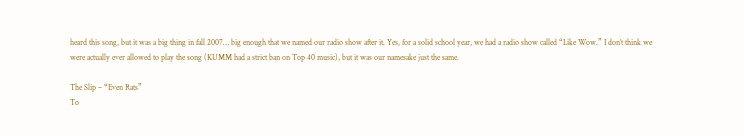heard this song, but it was a big thing in fall 2007… big enough that we named our radio show after it. Yes, for a solid school year, we had a radio show called “Like Wow.” I don’t think we were actually ever allowed to play the song (KUMM had a strict ban on Top 40 music), but it was our namesake just the same.

The Slip – “Even Rats”
To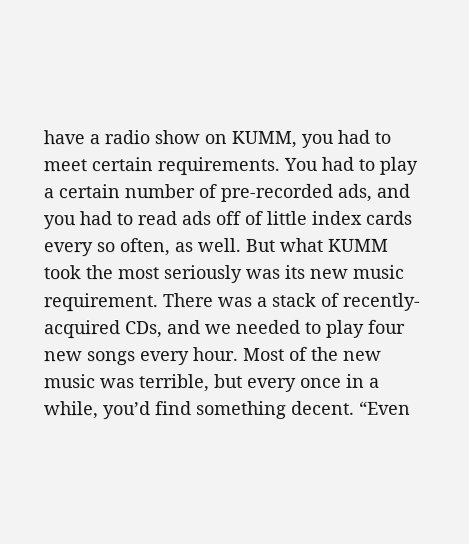have a radio show on KUMM, you had to meet certain requirements. You had to play a certain number of pre-recorded ads, and you had to read ads off of little index cards every so often, as well. But what KUMM took the most seriously was its new music requirement. There was a stack of recently-acquired CDs, and we needed to play four new songs every hour. Most of the new music was terrible, but every once in a while, you’d find something decent. “Even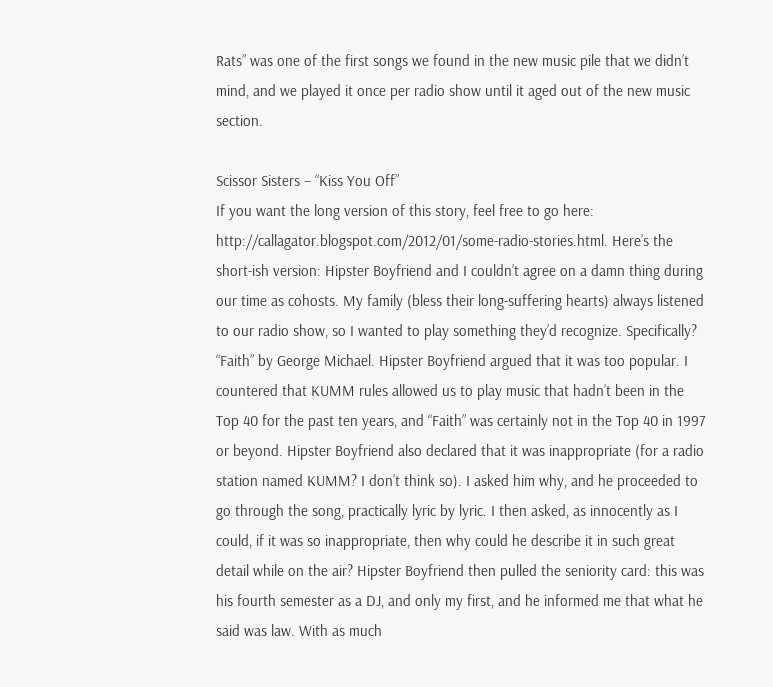Rats” was one of the first songs we found in the new music pile that we didn’t mind, and we played it once per radio show until it aged out of the new music section.

Scissor Sisters – “Kiss You Off”
If you want the long version of this story, feel free to go here: http://callagator.blogspot.com/2012/01/some-radio-stories.html. Here’s the short-ish version: Hipster Boyfriend and I couldn’t agree on a damn thing during our time as cohosts. My family (bless their long-suffering hearts) always listened to our radio show, so I wanted to play something they’d recognize. Specifically? “Faith” by George Michael. Hipster Boyfriend argued that it was too popular. I countered that KUMM rules allowed us to play music that hadn’t been in the Top 40 for the past ten years, and “Faith” was certainly not in the Top 40 in 1997 or beyond. Hipster Boyfriend also declared that it was inappropriate (for a radio station named KUMM? I don’t think so). I asked him why, and he proceeded to go through the song, practically lyric by lyric. I then asked, as innocently as I could, if it was so inappropriate, then why could he describe it in such great detail while on the air? Hipster Boyfriend then pulled the seniority card: this was his fourth semester as a DJ, and only my first, and he informed me that what he said was law. With as much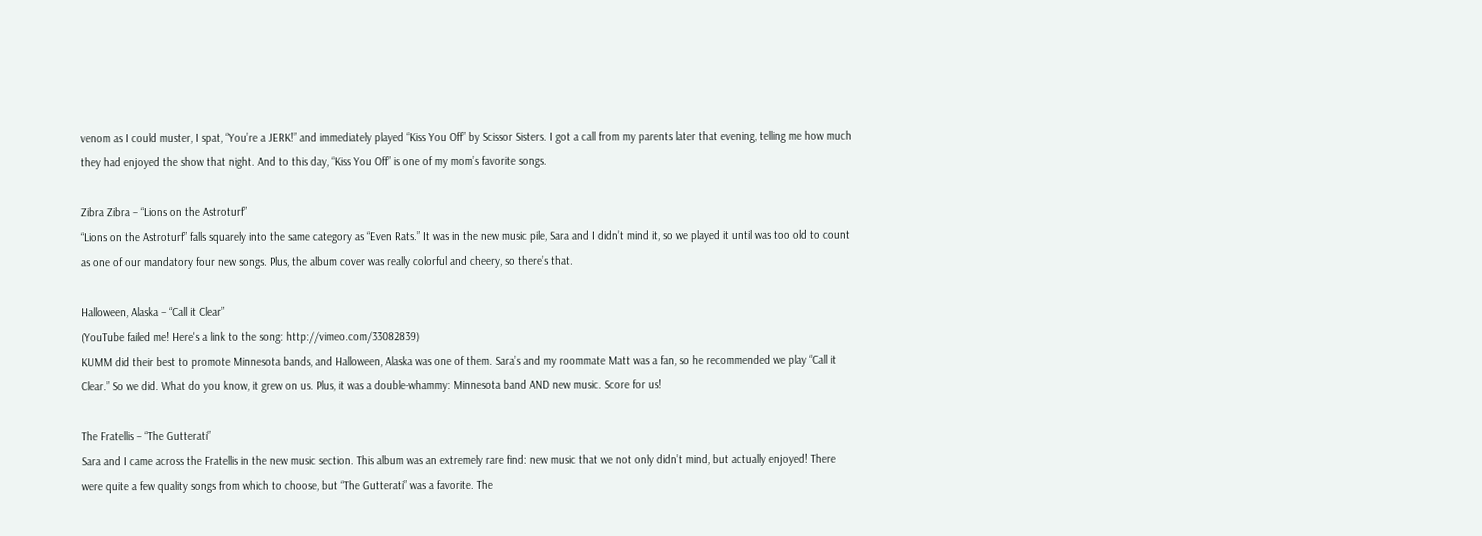venom as I could muster, I spat, “You’re a JERK!” and immediately played “Kiss You Off” by Scissor Sisters. I got a call from my parents later that evening, telling me how much they had enjoyed the show that night. And to this day, “Kiss You Off” is one of my mom’s favorite songs.

Zibra Zibra – “Lions on the Astroturf”
“Lions on the Astroturf” falls squarely into the same category as “Even Rats.” It was in the new music pile, Sara and I didn’t mind it, so we played it until was too old to count as one of our mandatory four new songs. Plus, the album cover was really colorful and cheery, so there’s that.

Halloween, Alaska – “Call it Clear”
(YouTube failed me! Here's a link to the song: http://vimeo.com/33082839)
KUMM did their best to promote Minnesota bands, and Halloween, Alaska was one of them. Sara’s and my roommate Matt was a fan, so he recommended we play “Call it Clear.” So we did. What do you know, it grew on us. Plus, it was a double-whammy: Minnesota band AND new music. Score for us!

The Fratellis – “The Gutterati”
Sara and I came across the Fratellis in the new music section. This album was an extremely rare find: new music that we not only didn’t mind, but actually enjoyed! There were quite a few quality songs from which to choose, but “The Gutterati” was a favorite. The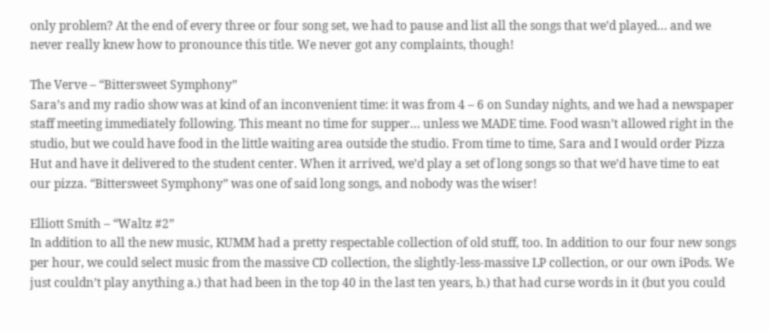only problem? At the end of every three or four song set, we had to pause and list all the songs that we’d played… and we never really knew how to pronounce this title. We never got any complaints, though!

The Verve – “Bittersweet Symphony”
Sara’s and my radio show was at kind of an inconvenient time: it was from 4 – 6 on Sunday nights, and we had a newspaper staff meeting immediately following. This meant no time for supper… unless we MADE time. Food wasn’t allowed right in the studio, but we could have food in the little waiting area outside the studio. From time to time, Sara and I would order Pizza Hut and have it delivered to the student center. When it arrived, we’d play a set of long songs so that we’d have time to eat our pizza. “Bittersweet Symphony” was one of said long songs, and nobody was the wiser!

Elliott Smith – “Waltz #2”
In addition to all the new music, KUMM had a pretty respectable collection of old stuff, too. In addition to our four new songs per hour, we could select music from the massive CD collection, the slightly-less-massive LP collection, or our own iPods. We just couldn’t play anything a.) that had been in the top 40 in the last ten years, b.) that had curse words in it (but you could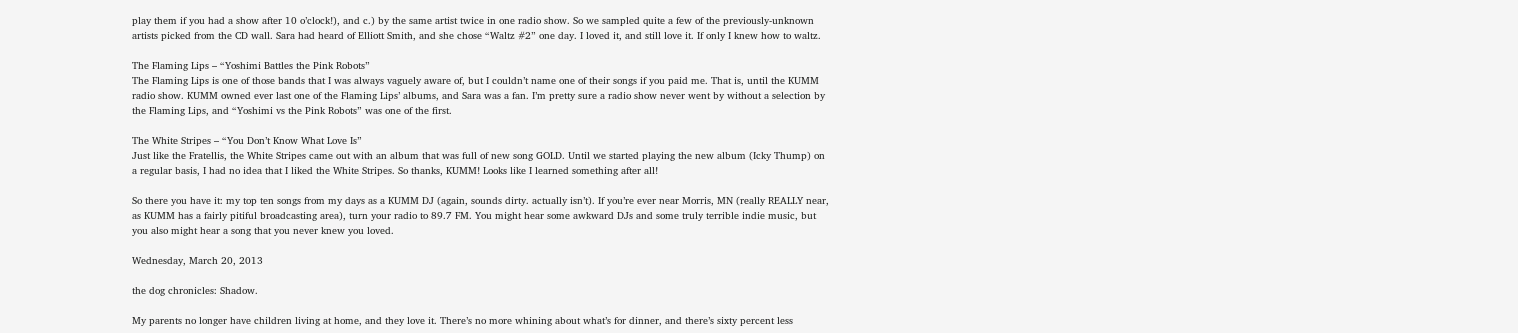play them if you had a show after 10 o’clock!), and c.) by the same artist twice in one radio show. So we sampled quite a few of the previously-unknown artists picked from the CD wall. Sara had heard of Elliott Smith, and she chose “Waltz #2” one day. I loved it, and still love it. If only I knew how to waltz.

The Flaming Lips – “Yoshimi Battles the Pink Robots”
The Flaming Lips is one of those bands that I was always vaguely aware of, but I couldn’t name one of their songs if you paid me. That is, until the KUMM radio show. KUMM owned ever last one of the Flaming Lips’ albums, and Sara was a fan. I’m pretty sure a radio show never went by without a selection by the Flaming Lips, and “Yoshimi vs the Pink Robots” was one of the first.

The White Stripes – “You Don’t Know What Love Is”
Just like the Fratellis, the White Stripes came out with an album that was full of new song GOLD. Until we started playing the new album (Icky Thump) on a regular basis, I had no idea that I liked the White Stripes. So thanks, KUMM! Looks like I learned something after all!

So there you have it: my top ten songs from my days as a KUMM DJ (again, sounds dirty. actually isn’t). If you’re ever near Morris, MN (really REALLY near, as KUMM has a fairly pitiful broadcasting area), turn your radio to 89.7 FM. You might hear some awkward DJs and some truly terrible indie music, but you also might hear a song that you never knew you loved.

Wednesday, March 20, 2013

the dog chronicles: Shadow.

My parents no longer have children living at home, and they love it. There’s no more whining about what’s for dinner, and there’s sixty percent less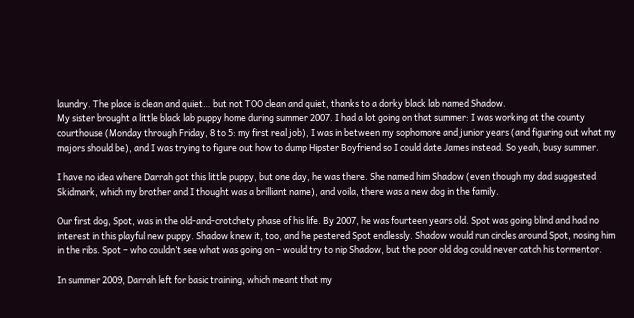laundry. The place is clean and quiet… but not TOO clean and quiet, thanks to a dorky black lab named Shadow.
My sister brought a little black lab puppy home during summer 2007. I had a lot going on that summer: I was working at the county courthouse (Monday through Friday, 8 to 5: my first real job), I was in between my sophomore and junior years (and figuring out what my majors should be), and I was trying to figure out how to dump Hipster Boyfriend so I could date James instead. So yeah, busy summer.

I have no idea where Darrah got this little puppy, but one day, he was there. She named him Shadow (even though my dad suggested Skidmark, which my brother and I thought was a brilliant name), and voila, there was a new dog in the family.

Our first dog, Spot, was in the old-and-crotchety phase of his life. By 2007, he was fourteen years old. Spot was going blind and had no interest in this playful new puppy. Shadow knew it, too, and he pestered Spot endlessly. Shadow would run circles around Spot, nosing him in the ribs. Spot – who couldn’t see what was going on – would try to nip Shadow, but the poor old dog could never catch his tormentor.

In summer 2009, Darrah left for basic training, which meant that my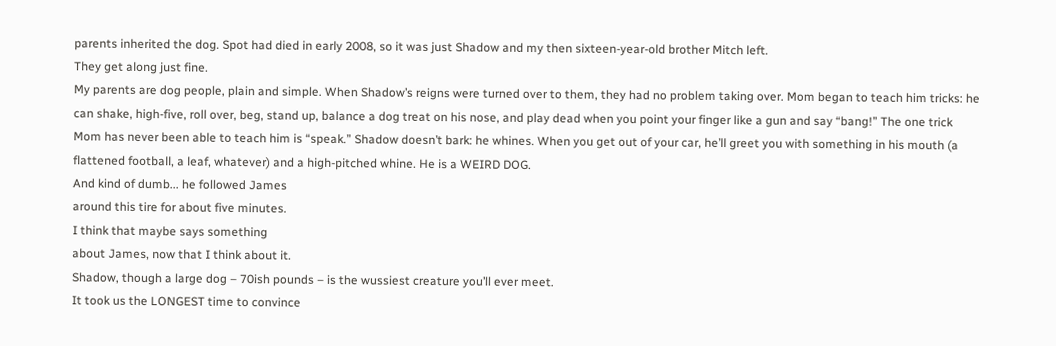parents inherited the dog. Spot had died in early 2008, so it was just Shadow and my then sixteen-year-old brother Mitch left.
They get along just fine.
My parents are dog people, plain and simple. When Shadow’s reigns were turned over to them, they had no problem taking over. Mom began to teach him tricks: he can shake, high-five, roll over, beg, stand up, balance a dog treat on his nose, and play dead when you point your finger like a gun and say “bang!” The one trick Mom has never been able to teach him is “speak.” Shadow doesn’t bark: he whines. When you get out of your car, he’ll greet you with something in his mouth (a flattened football, a leaf, whatever) and a high-pitched whine. He is a WEIRD DOG.
And kind of dumb... he followed James
around this tire for about five minutes.
I think that maybe says something
about James, now that I think about it.
Shadow, though a large dog – 70ish pounds – is the wussiest creature you’ll ever meet.
It took us the LONGEST time to convince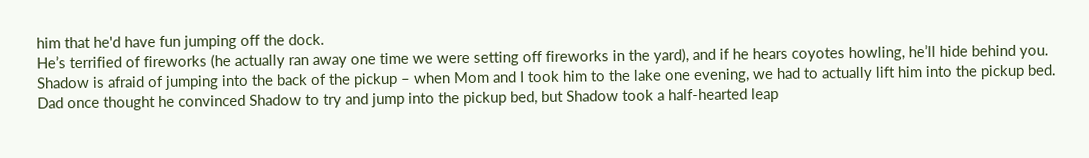him that he'd have fun jumping off the dock.
He’s terrified of fireworks (he actually ran away one time we were setting off fireworks in the yard), and if he hears coyotes howling, he’ll hide behind you. Shadow is afraid of jumping into the back of the pickup – when Mom and I took him to the lake one evening, we had to actually lift him into the pickup bed. Dad once thought he convinced Shadow to try and jump into the pickup bed, but Shadow took a half-hearted leap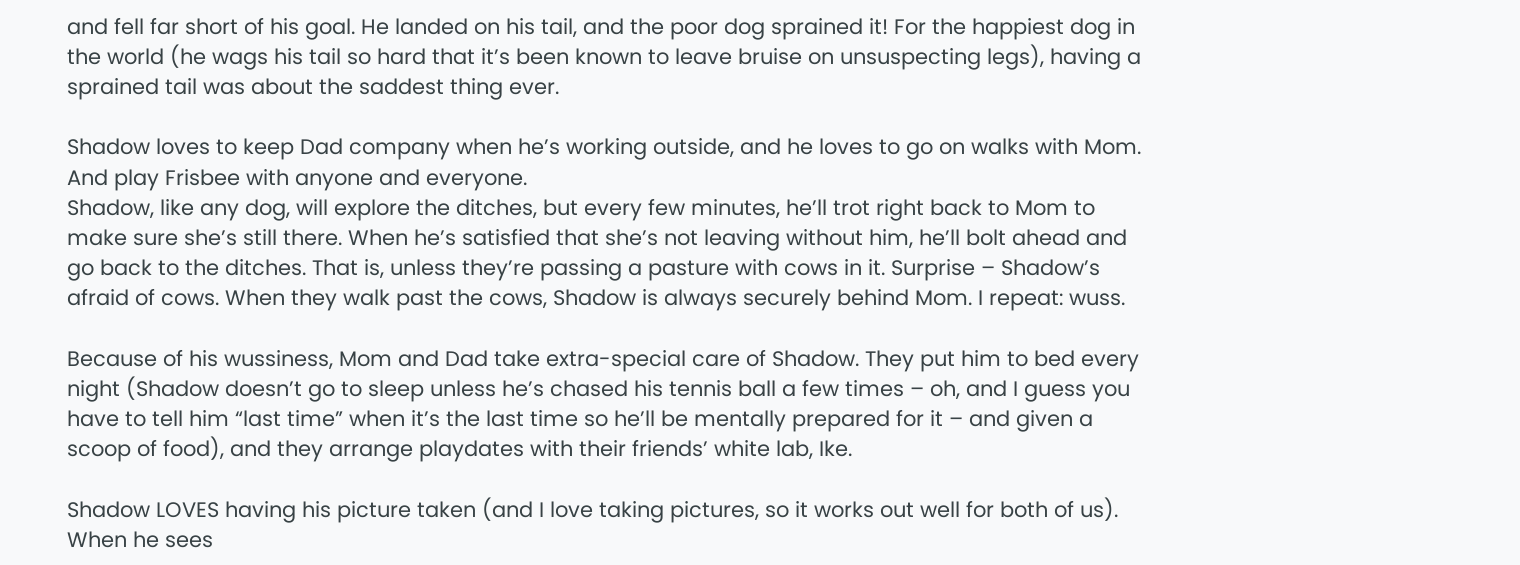and fell far short of his goal. He landed on his tail, and the poor dog sprained it! For the happiest dog in the world (he wags his tail so hard that it’s been known to leave bruise on unsuspecting legs), having a sprained tail was about the saddest thing ever.

Shadow loves to keep Dad company when he’s working outside, and he loves to go on walks with Mom.
And play Frisbee with anyone and everyone.
Shadow, like any dog, will explore the ditches, but every few minutes, he’ll trot right back to Mom to make sure she’s still there. When he’s satisfied that she’s not leaving without him, he’ll bolt ahead and go back to the ditches. That is, unless they’re passing a pasture with cows in it. Surprise – Shadow’s afraid of cows. When they walk past the cows, Shadow is always securely behind Mom. I repeat: wuss.

Because of his wussiness, Mom and Dad take extra-special care of Shadow. They put him to bed every night (Shadow doesn’t go to sleep unless he’s chased his tennis ball a few times – oh, and I guess you have to tell him “last time” when it’s the last time so he’ll be mentally prepared for it – and given a scoop of food), and they arrange playdates with their friends’ white lab, Ike.

Shadow LOVES having his picture taken (and I love taking pictures, so it works out well for both of us). When he sees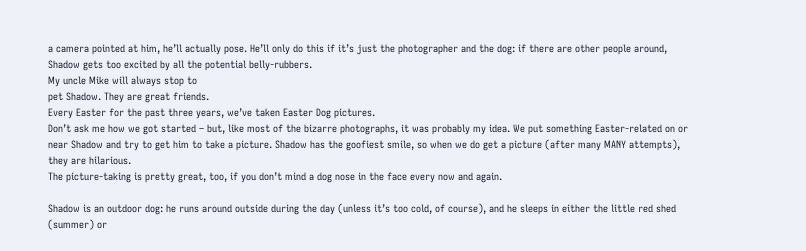a camera pointed at him, he’ll actually pose. He’ll only do this if it’s just the photographer and the dog: if there are other people around, Shadow gets too excited by all the potential belly-rubbers.
My uncle Mike will always stop to
pet Shadow. They are great friends.
Every Easter for the past three years, we’ve taken Easter Dog pictures.
Don’t ask me how we got started – but, like most of the bizarre photographs, it was probably my idea. We put something Easter-related on or near Shadow and try to get him to take a picture. Shadow has the goofiest smile, so when we do get a picture (after many MANY attempts), they are hilarious.
The picture-taking is pretty great, too, if you don’t mind a dog nose in the face every now and again.

Shadow is an outdoor dog: he runs around outside during the day (unless it’s too cold, of course), and he sleeps in either the little red shed (summer) or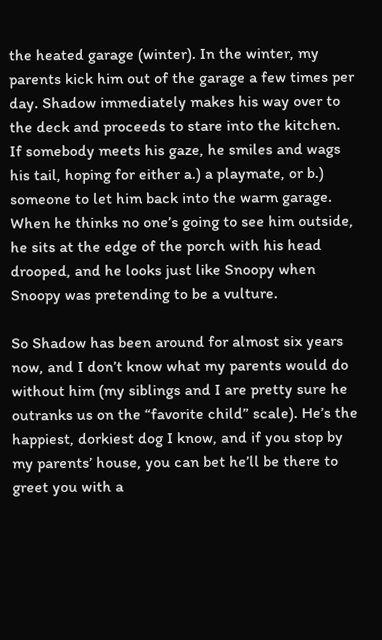the heated garage (winter). In the winter, my parents kick him out of the garage a few times per day. Shadow immediately makes his way over to the deck and proceeds to stare into the kitchen. If somebody meets his gaze, he smiles and wags his tail, hoping for either a.) a playmate, or b.) someone to let him back into the warm garage. When he thinks no one’s going to see him outside, he sits at the edge of the porch with his head drooped, and he looks just like Snoopy when Snoopy was pretending to be a vulture.

So Shadow has been around for almost six years now, and I don’t know what my parents would do without him (my siblings and I are pretty sure he outranks us on the “favorite child” scale). He’s the happiest, dorkiest dog I know, and if you stop by my parents’ house, you can bet he’ll be there to greet you with a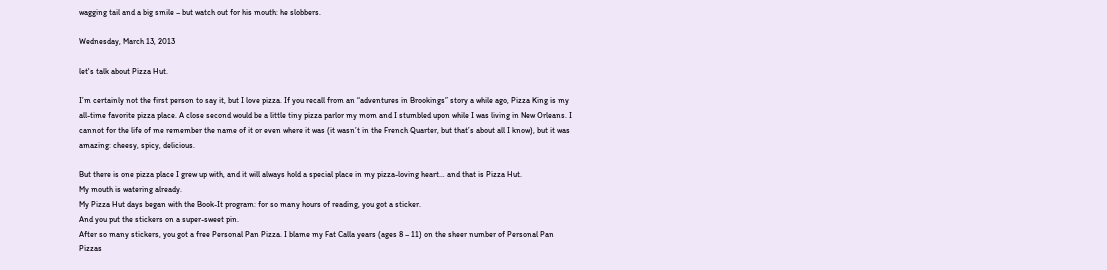wagging tail and a big smile – but watch out for his mouth: he slobbers.

Wednesday, March 13, 2013

let's talk about Pizza Hut.

I’m certainly not the first person to say it, but I love pizza. If you recall from an “adventures in Brookings” story a while ago, Pizza King is my all-time favorite pizza place. A close second would be a little tiny pizza parlor my mom and I stumbled upon while I was living in New Orleans. I cannot for the life of me remember the name of it or even where it was (it wasn’t in the French Quarter, but that’s about all I know), but it was amazing: cheesy, spicy, delicious.

But there is one pizza place I grew up with, and it will always hold a special place in my pizza-loving heart… and that is Pizza Hut.
My mouth is watering already.
My Pizza Hut days began with the Book-It program: for so many hours of reading, you got a sticker.
And you put the stickers on a super-sweet pin.
After so many stickers, you got a free Personal Pan Pizza. I blame my Fat Calla years (ages 8 – 11) on the sheer number of Personal Pan Pizzas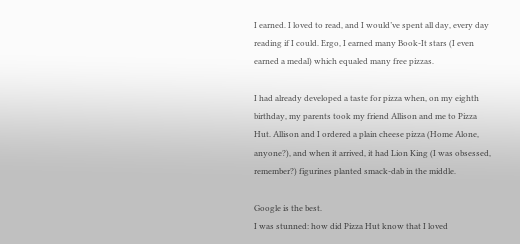I earned. I loved to read, and I would’ve spent all day, every day reading if I could. Ergo, I earned many Book-It stars (I even earned a medal) which equaled many free pizzas.

I had already developed a taste for pizza when, on my eighth birthday, my parents took my friend Allison and me to Pizza Hut. Allison and I ordered a plain cheese pizza (Home Alone, anyone?), and when it arrived, it had Lion King (I was obsessed, remember?) figurines planted smack-dab in the middle.

Google is the best.
I was stunned: how did Pizza Hut know that I loved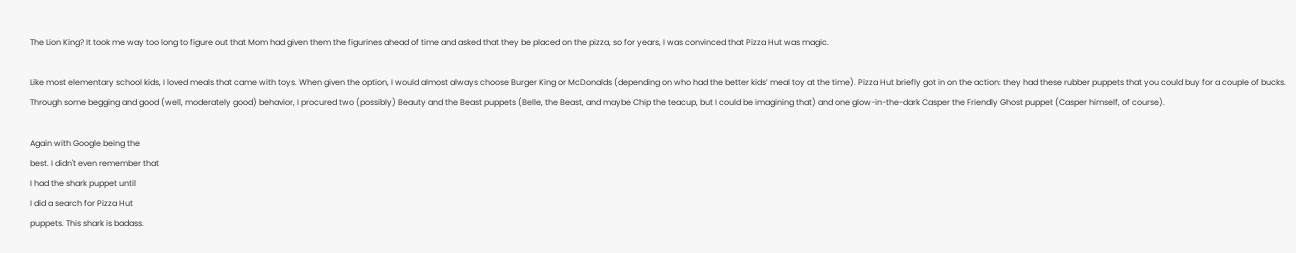The Lion King? It took me way too long to figure out that Mom had given them the figurines ahead of time and asked that they be placed on the pizza, so for years, I was convinced that Pizza Hut was magic.

Like most elementary school kids, I loved meals that came with toys. When given the option, I would almost always choose Burger King or McDonalds (depending on who had the better kids’ meal toy at the time). Pizza Hut briefly got in on the action: they had these rubber puppets that you could buy for a couple of bucks. Through some begging and good (well, moderately good) behavior, I procured two (possibly) Beauty and the Beast puppets (Belle, the Beast, and maybe Chip the teacup, but I could be imagining that) and one glow-in-the-dark Casper the Friendly Ghost puppet (Casper himself, of course).

Again with Google being the
best. I didn't even remember that
I had the shark puppet until
I did a search for Pizza Hut
puppets. This shark is badass.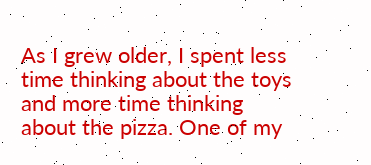As I grew older, I spent less time thinking about the toys and more time thinking about the pizza. One of my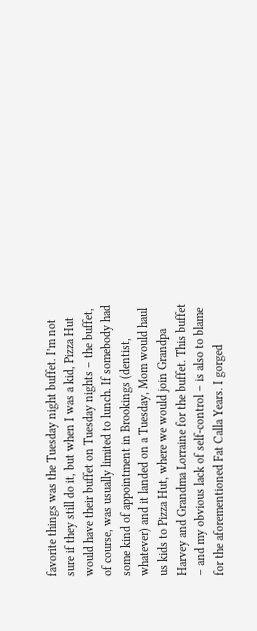favorite things was the Tuesday night buffet. I’m not sure if they still do it, but when I was a kid, Pizza Hut would have their buffet on Tuesday nights – the buffet, of course, was usually limited to lunch. If somebody had some kind of appointment in Brookings (dentist, whatever) and it landed on a Tuesday, Mom would haul us kids to Pizza Hut, where we would join Grandpa Harvey and Grandma Lorraine for the buffet. This buffet – and my obvious lack of self-control – is also to blame for the aforementioned Fat Calla Years. I gorged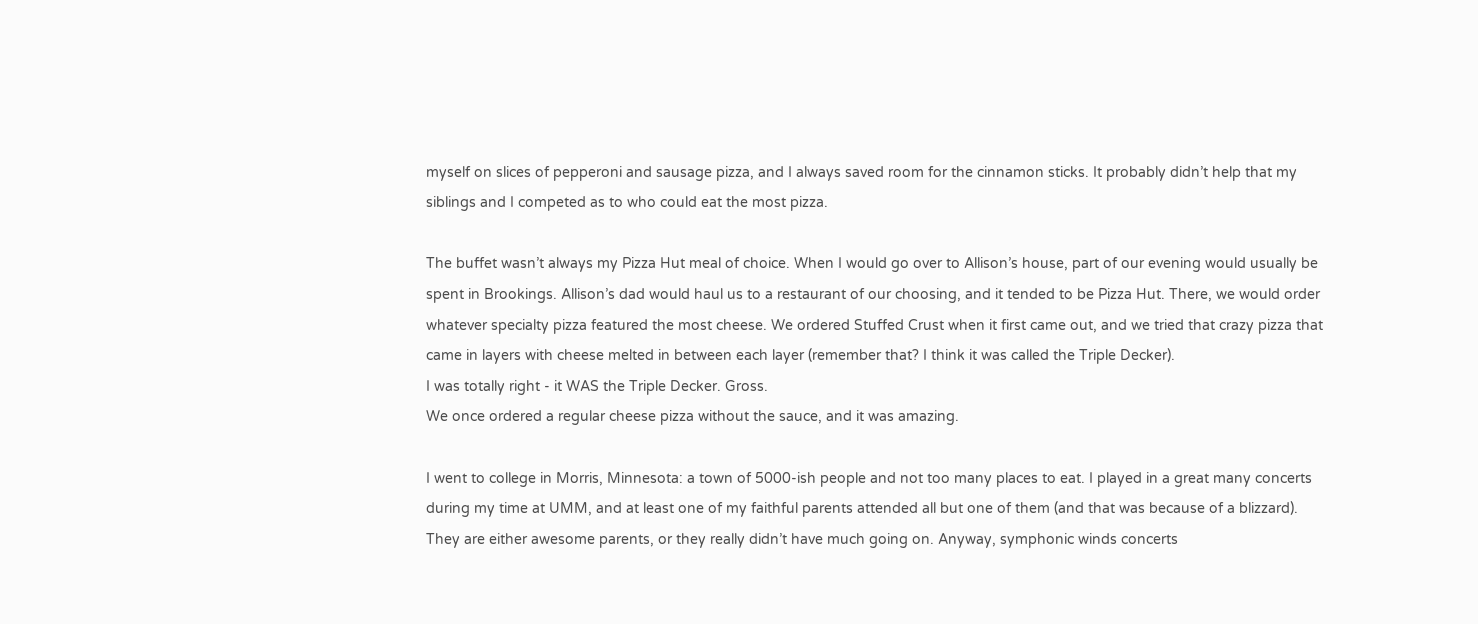myself on slices of pepperoni and sausage pizza, and I always saved room for the cinnamon sticks. It probably didn’t help that my siblings and I competed as to who could eat the most pizza.

The buffet wasn’t always my Pizza Hut meal of choice. When I would go over to Allison’s house, part of our evening would usually be spent in Brookings. Allison’s dad would haul us to a restaurant of our choosing, and it tended to be Pizza Hut. There, we would order whatever specialty pizza featured the most cheese. We ordered Stuffed Crust when it first came out, and we tried that crazy pizza that came in layers with cheese melted in between each layer (remember that? I think it was called the Triple Decker).
I was totally right - it WAS the Triple Decker. Gross.
We once ordered a regular cheese pizza without the sauce, and it was amazing.

I went to college in Morris, Minnesota: a town of 5000-ish people and not too many places to eat. I played in a great many concerts during my time at UMM, and at least one of my faithful parents attended all but one of them (and that was because of a blizzard). They are either awesome parents, or they really didn’t have much going on. Anyway, symphonic winds concerts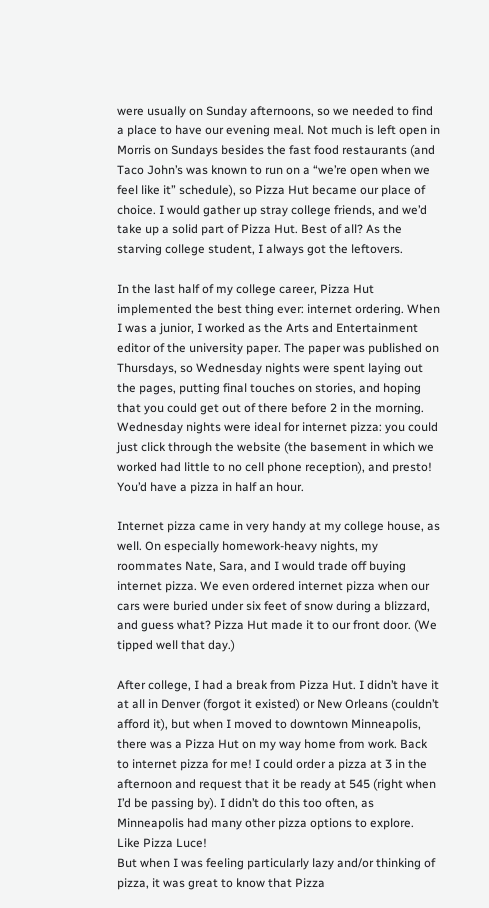were usually on Sunday afternoons, so we needed to find a place to have our evening meal. Not much is left open in Morris on Sundays besides the fast food restaurants (and Taco John’s was known to run on a “we’re open when we feel like it” schedule), so Pizza Hut became our place of choice. I would gather up stray college friends, and we’d take up a solid part of Pizza Hut. Best of all? As the starving college student, I always got the leftovers.

In the last half of my college career, Pizza Hut implemented the best thing ever: internet ordering. When I was a junior, I worked as the Arts and Entertainment editor of the university paper. The paper was published on Thursdays, so Wednesday nights were spent laying out the pages, putting final touches on stories, and hoping that you could get out of there before 2 in the morning. Wednesday nights were ideal for internet pizza: you could just click through the website (the basement in which we worked had little to no cell phone reception), and presto! You’d have a pizza in half an hour.

Internet pizza came in very handy at my college house, as well. On especially homework-heavy nights, my roommates Nate, Sara, and I would trade off buying internet pizza. We even ordered internet pizza when our cars were buried under six feet of snow during a blizzard, and guess what? Pizza Hut made it to our front door. (We tipped well that day.)

After college, I had a break from Pizza Hut. I didn’t have it at all in Denver (forgot it existed) or New Orleans (couldn’t afford it), but when I moved to downtown Minneapolis, there was a Pizza Hut on my way home from work. Back to internet pizza for me! I could order a pizza at 3 in the afternoon and request that it be ready at 545 (right when I’d be passing by). I didn’t do this too often, as Minneapolis had many other pizza options to explore.
Like Pizza Luce!
But when I was feeling particularly lazy and/or thinking of pizza, it was great to know that Pizza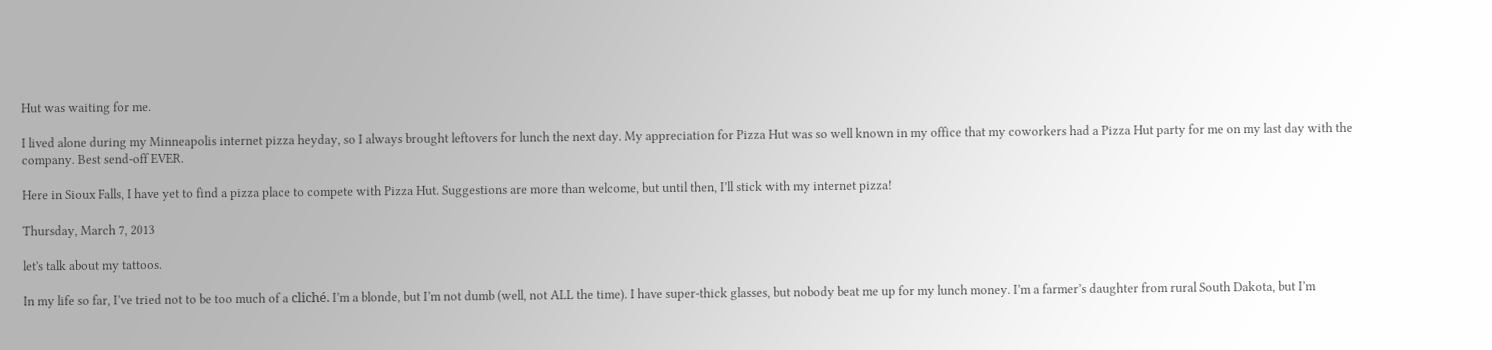Hut was waiting for me.

I lived alone during my Minneapolis internet pizza heyday, so I always brought leftovers for lunch the next day. My appreciation for Pizza Hut was so well known in my office that my coworkers had a Pizza Hut party for me on my last day with the company. Best send-off EVER.

Here in Sioux Falls, I have yet to find a pizza place to compete with Pizza Hut. Suggestions are more than welcome, but until then, I’ll stick with my internet pizza!

Thursday, March 7, 2013

let's talk about my tattoos.

In my life so far, I’ve tried not to be too much of a cliché. I’m a blonde, but I’m not dumb (well, not ALL the time). I have super-thick glasses, but nobody beat me up for my lunch money. I’m a farmer’s daughter from rural South Dakota, but I’m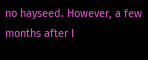no hayseed. However, a few months after I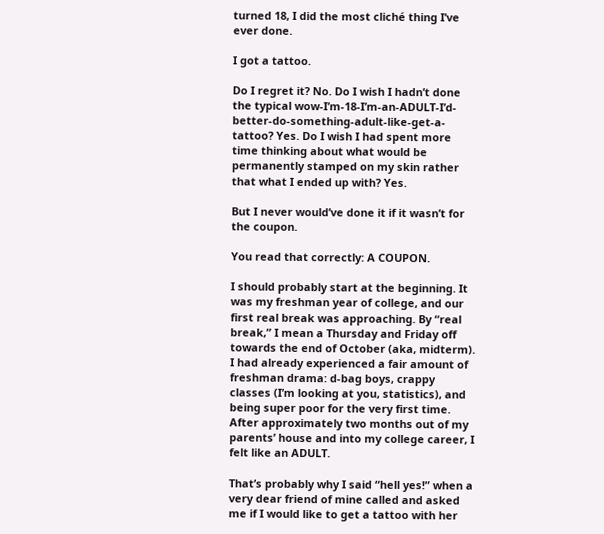turned 18, I did the most cliché thing I’ve ever done.

I got a tattoo.

Do I regret it? No. Do I wish I hadn’t done the typical wow-I’m-18-I’m-an-ADULT-I’d-better-do-something-adult-like-get-a-tattoo? Yes. Do I wish I had spent more time thinking about what would be permanently stamped on my skin rather that what I ended up with? Yes.

But I never would’ve done it if it wasn’t for the coupon.

You read that correctly: A COUPON.

I should probably start at the beginning. It was my freshman year of college, and our first real break was approaching. By “real break,” I mean a Thursday and Friday off towards the end of October (aka, midterm). I had already experienced a fair amount of freshman drama: d-bag boys, crappy classes (I’m looking at you, statistics), and being super poor for the very first time. After approximately two months out of my parents’ house and into my college career, I felt like an ADULT.

That’s probably why I said “hell yes!” when a very dear friend of mine called and asked me if I would like to get a tattoo with her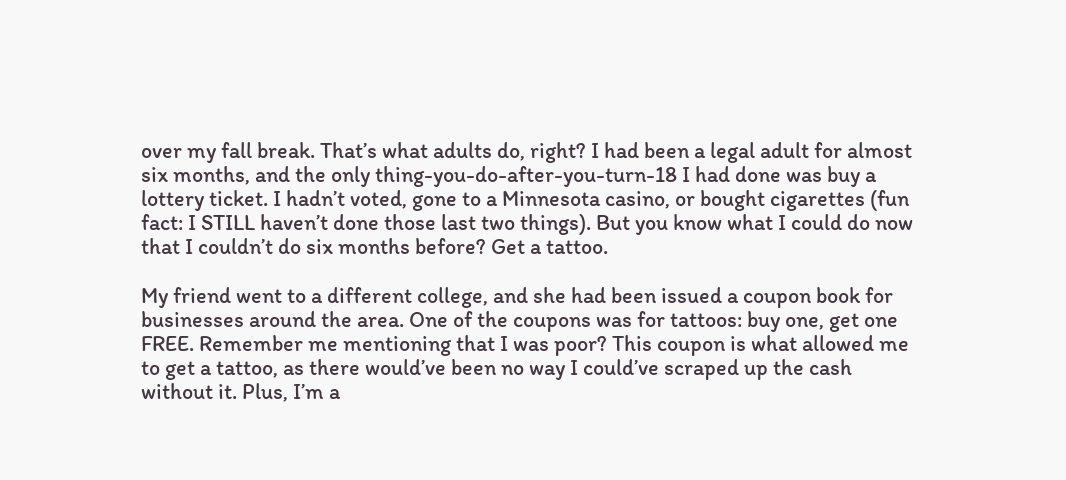over my fall break. That’s what adults do, right? I had been a legal adult for almost six months, and the only thing-you-do-after-you-turn-18 I had done was buy a lottery ticket. I hadn’t voted, gone to a Minnesota casino, or bought cigarettes (fun fact: I STILL haven’t done those last two things). But you know what I could do now that I couldn’t do six months before? Get a tattoo.

My friend went to a different college, and she had been issued a coupon book for businesses around the area. One of the coupons was for tattoos: buy one, get one FREE. Remember me mentioning that I was poor? This coupon is what allowed me to get a tattoo, as there would’ve been no way I could’ve scraped up the cash without it. Plus, I’m a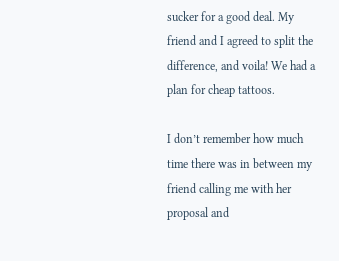sucker for a good deal. My friend and I agreed to split the difference, and voila! We had a plan for cheap tattoos.

I don’t remember how much time there was in between my friend calling me with her proposal and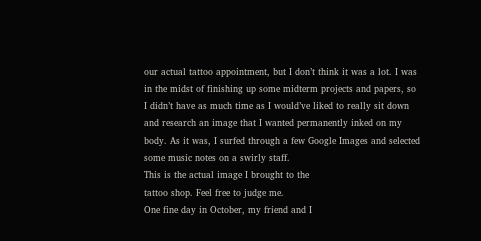our actual tattoo appointment, but I don’t think it was a lot. I was in the midst of finishing up some midterm projects and papers, so I didn’t have as much time as I would’ve liked to really sit down and research an image that I wanted permanently inked on my body. As it was, I surfed through a few Google Images and selected some music notes on a swirly staff.
This is the actual image I brought to the
tattoo shop. Feel free to judge me.
One fine day in October, my friend and I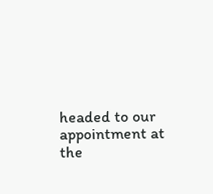headed to our appointment at the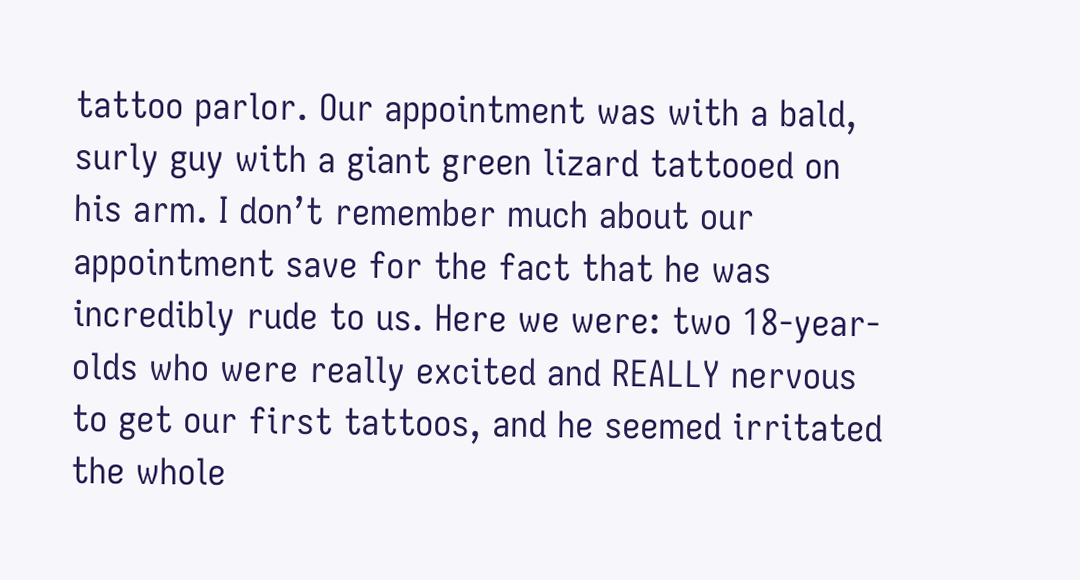tattoo parlor. Our appointment was with a bald, surly guy with a giant green lizard tattooed on his arm. I don’t remember much about our appointment save for the fact that he was incredibly rude to us. Here we were: two 18-year-olds who were really excited and REALLY nervous to get our first tattoos, and he seemed irritated the whole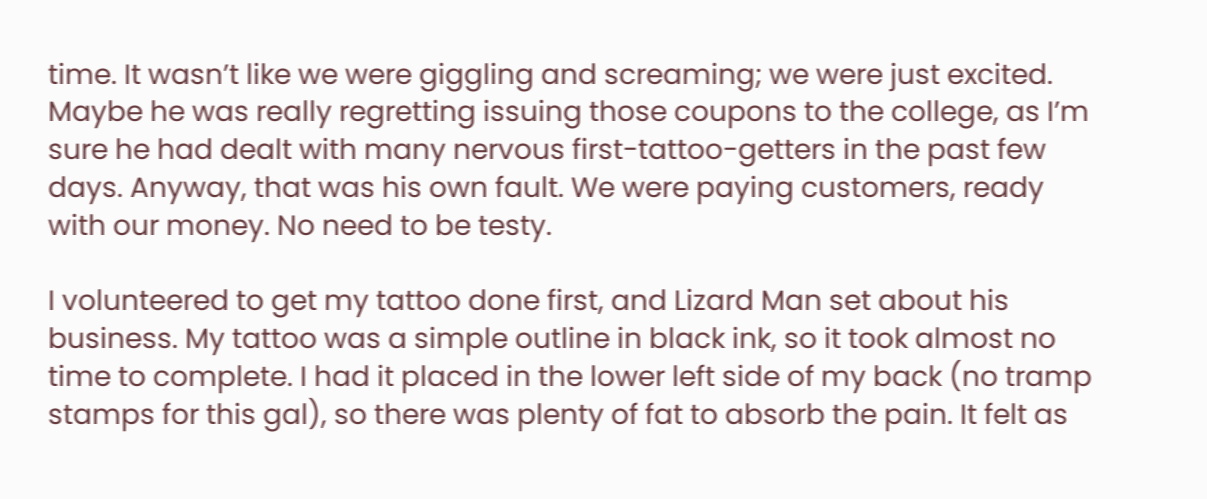time. It wasn’t like we were giggling and screaming; we were just excited. Maybe he was really regretting issuing those coupons to the college, as I’m sure he had dealt with many nervous first-tattoo-getters in the past few days. Anyway, that was his own fault. We were paying customers, ready with our money. No need to be testy.

I volunteered to get my tattoo done first, and Lizard Man set about his business. My tattoo was a simple outline in black ink, so it took almost no time to complete. I had it placed in the lower left side of my back (no tramp stamps for this gal), so there was plenty of fat to absorb the pain. It felt as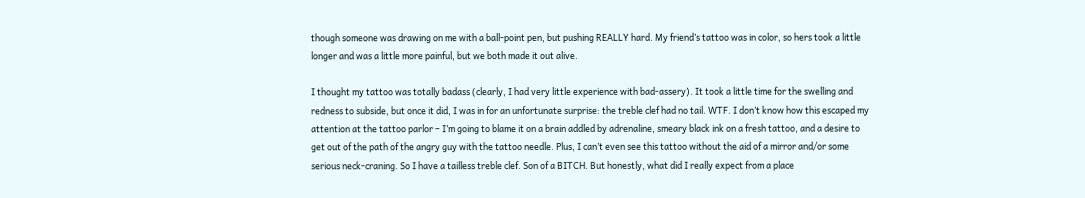though someone was drawing on me with a ball-point pen, but pushing REALLY hard. My friend’s tattoo was in color, so hers took a little longer and was a little more painful, but we both made it out alive.

I thought my tattoo was totally badass (clearly, I had very little experience with bad-assery). It took a little time for the swelling and redness to subside, but once it did, I was in for an unfortunate surprise: the treble clef had no tail. WTF. I don’t know how this escaped my attention at the tattoo parlor – I’m going to blame it on a brain addled by adrenaline, smeary black ink on a fresh tattoo, and a desire to get out of the path of the angry guy with the tattoo needle. Plus, I can’t even see this tattoo without the aid of a mirror and/or some serious neck-craning. So I have a tailless treble clef. Son of a BITCH. But honestly, what did I really expect from a place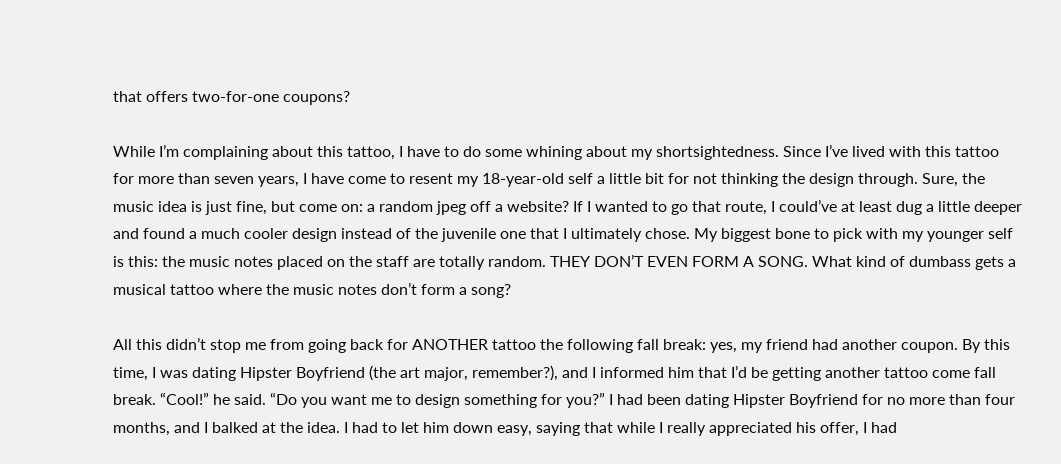that offers two-for-one coupons?

While I’m complaining about this tattoo, I have to do some whining about my shortsightedness. Since I’ve lived with this tattoo for more than seven years, I have come to resent my 18-year-old self a little bit for not thinking the design through. Sure, the music idea is just fine, but come on: a random jpeg off a website? If I wanted to go that route, I could’ve at least dug a little deeper and found a much cooler design instead of the juvenile one that I ultimately chose. My biggest bone to pick with my younger self is this: the music notes placed on the staff are totally random. THEY DON’T EVEN FORM A SONG. What kind of dumbass gets a musical tattoo where the music notes don’t form a song?

All this didn’t stop me from going back for ANOTHER tattoo the following fall break: yes, my friend had another coupon. By this time, I was dating Hipster Boyfriend (the art major, remember?), and I informed him that I’d be getting another tattoo come fall break. “Cool!” he said. “Do you want me to design something for you?” I had been dating Hipster Boyfriend for no more than four months, and I balked at the idea. I had to let him down easy, saying that while I really appreciated his offer, I had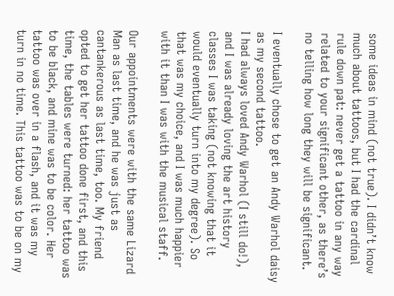some ideas in mind (not true). I didn’t know much about tattoos, but I had the cardinal rule down pat: never get a tattoo in any way related to your significant other, as there’s no telling how long they will be significant.

I eventually chose to get an Andy Warhol daisy as my second tattoo.
I had always loved Andy Warhol (I still do!), and I was already loving the art history classes I was taking (not knowing that it would eventually turn into my degree). So that was my choice, and I was much happier with it than I was with the musical staff.

Our appointments were with the same Lizard Man as last time, and he was just as cantankerous as last time, too. My friend opted to get her tattoo done first, and this time, the tables were turned: her tattoo was to be black, and mine was to be color. Her tattoo was over in a flash, and it was my turn in no time. This tattoo was to be on my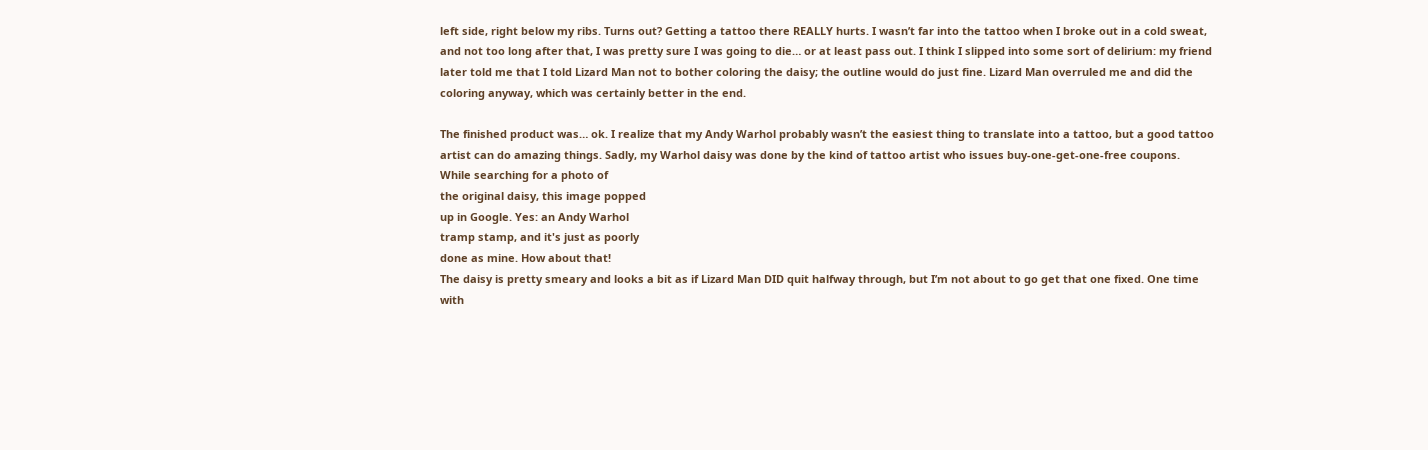left side, right below my ribs. Turns out? Getting a tattoo there REALLY hurts. I wasn’t far into the tattoo when I broke out in a cold sweat, and not too long after that, I was pretty sure I was going to die… or at least pass out. I think I slipped into some sort of delirium: my friend later told me that I told Lizard Man not to bother coloring the daisy; the outline would do just fine. Lizard Man overruled me and did the coloring anyway, which was certainly better in the end.

The finished product was… ok. I realize that my Andy Warhol probably wasn’t the easiest thing to translate into a tattoo, but a good tattoo artist can do amazing things. Sadly, my Warhol daisy was done by the kind of tattoo artist who issues buy-one-get-one-free coupons.
While searching for a photo of
the original daisy, this image popped
up in Google. Yes: an Andy Warhol
tramp stamp, and it's just as poorly
done as mine. How about that!
The daisy is pretty smeary and looks a bit as if Lizard Man DID quit halfway through, but I’m not about to go get that one fixed. One time with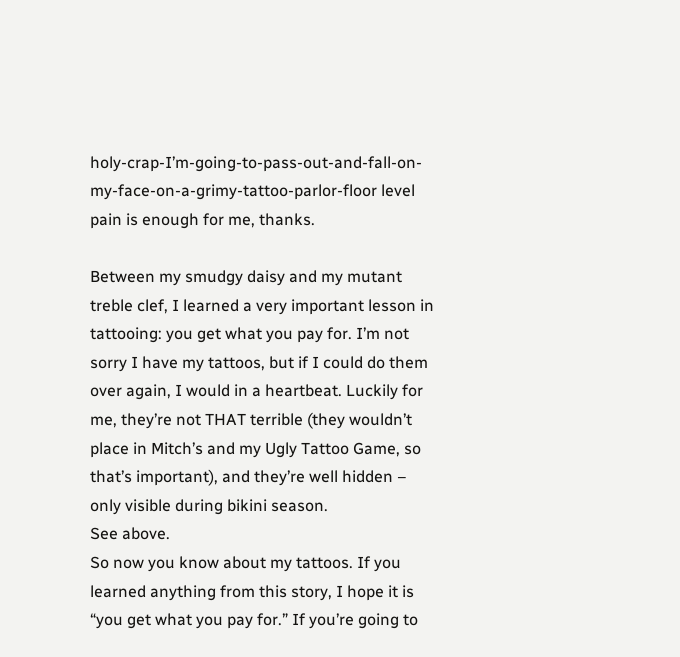holy-crap-I’m-going-to-pass-out-and-fall-on-my-face-on-a-grimy-tattoo-parlor-floor level pain is enough for me, thanks.

Between my smudgy daisy and my mutant treble clef, I learned a very important lesson in tattooing: you get what you pay for. I’m not sorry I have my tattoos, but if I could do them over again, I would in a heartbeat. Luckily for me, they’re not THAT terrible (they wouldn’t place in Mitch’s and my Ugly Tattoo Game, so that’s important), and they’re well hidden – only visible during bikini season.
See above.
So now you know about my tattoos. If you learned anything from this story, I hope it is “you get what you pay for.” If you’re going to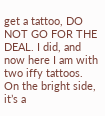get a tattoo, DO NOT GO FOR THE DEAL. I did, and now here I am with two iffy tattoos. On the bright side, it’s a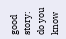good story: do you know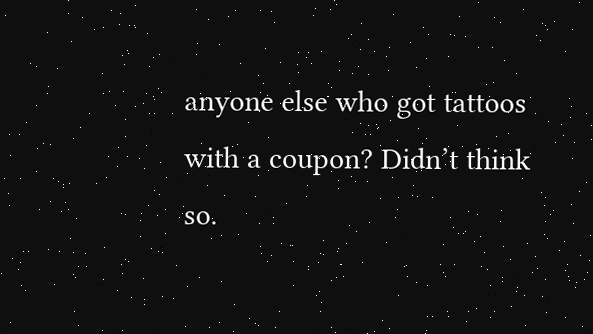anyone else who got tattoos with a coupon? Didn’t think so.